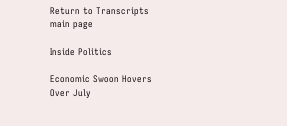Return to Transcripts main page

Inside Politics

Economic Swoon Hovers Over July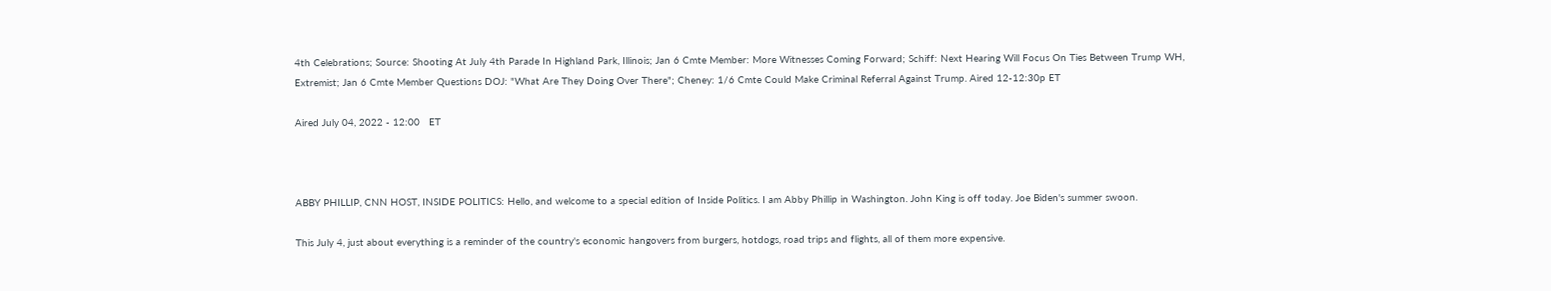4th Celebrations; Source: Shooting At July 4th Parade In Highland Park, Illinois; Jan 6 Cmte Member: More Witnesses Coming Forward; Schiff: Next Hearing Will Focus On Ties Between Trump WH, Extremist; Jan 6 Cmte Member Questions DOJ: "What Are They Doing Over There"; Cheney: 1/6 Cmte Could Make Criminal Referral Against Trump. Aired 12-12:30p ET

Aired July 04, 2022 - 12:00   ET



ABBY PHILLIP, CNN HOST, INSIDE POLITICS: Hello, and welcome to a special edition of Inside Politics. I am Abby Phillip in Washington. John King is off today. Joe Biden's summer swoon.

This July 4, just about everything is a reminder of the country's economic hangovers from burgers, hotdogs, road trips and flights, all of them more expensive.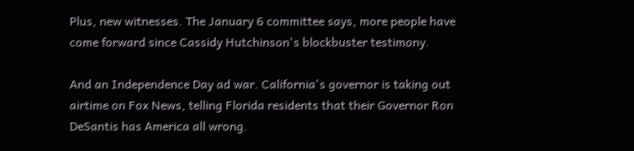Plus, new witnesses. The January 6 committee says, more people have come forward since Cassidy Hutchinson's blockbuster testimony.

And an Independence Day ad war. California's governor is taking out airtime on Fox News, telling Florida residents that their Governor Ron DeSantis has America all wrong.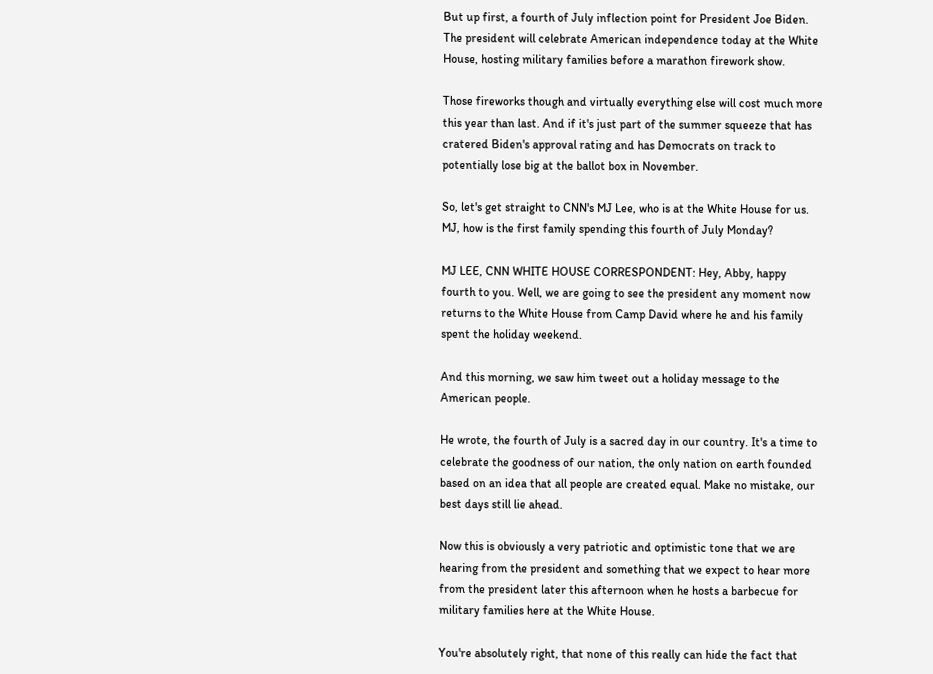But up first, a fourth of July inflection point for President Joe Biden. The president will celebrate American independence today at the White House, hosting military families before a marathon firework show.

Those fireworks though and virtually everything else will cost much more this year than last. And if it's just part of the summer squeeze that has cratered Biden's approval rating and has Democrats on track to potentially lose big at the ballot box in November.

So, let's get straight to CNN's MJ Lee, who is at the White House for us. MJ, how is the first family spending this fourth of July Monday?

MJ LEE, CNN WHITE HOUSE CORRESPONDENT: Hey, Abby, happy fourth to you. Well, we are going to see the president any moment now returns to the White House from Camp David where he and his family spent the holiday weekend.

And this morning, we saw him tweet out a holiday message to the American people.

He wrote, the fourth of July is a sacred day in our country. It's a time to celebrate the goodness of our nation, the only nation on earth founded based on an idea that all people are created equal. Make no mistake, our best days still lie ahead.

Now this is obviously a very patriotic and optimistic tone that we are hearing from the president and something that we expect to hear more from the president later this afternoon when he hosts a barbecue for military families here at the White House.

You're absolutely right, that none of this really can hide the fact that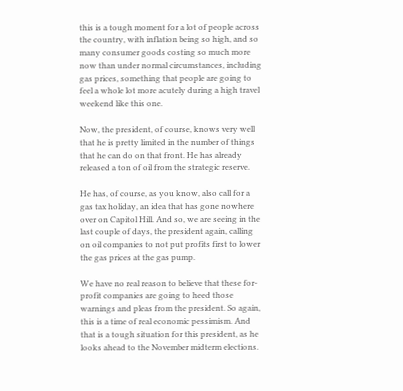this is a tough moment for a lot of people across the country, with inflation being so high, and so many consumer goods costing so much more now than under normal circumstances, including gas prices, something that people are going to feel a whole lot more acutely during a high travel weekend like this one.

Now, the president, of course, knows very well that he is pretty limited in the number of things that he can do on that front. He has already released a ton of oil from the strategic reserve.

He has, of course, as you know, also call for a gas tax holiday, an idea that has gone nowhere over on Capitol Hill. And so, we are seeing in the last couple of days, the president again, calling on oil companies to not put profits first to lower the gas prices at the gas pump.

We have no real reason to believe that these for-profit companies are going to heed those warnings and pleas from the president. So again, this is a time of real economic pessimism. And that is a tough situation for this president, as he looks ahead to the November midterm elections.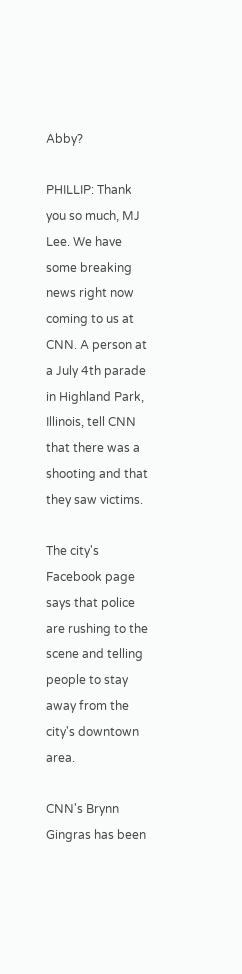Abby?

PHILLIP: Thank you so much, MJ Lee. We have some breaking news right now coming to us at CNN. A person at a July 4th parade in Highland Park, Illinois, tell CNN that there was a shooting and that they saw victims.

The city's Facebook page says that police are rushing to the scene and telling people to stay away from the city's downtown area.

CNN's Brynn Gingras has been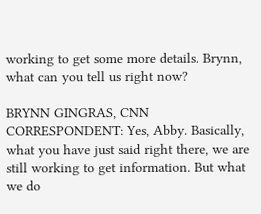working to get some more details. Brynn, what can you tell us right now?

BRYNN GINGRAS, CNN CORRESPONDENT: Yes, Abby. Basically, what you have just said right there, we are still working to get information. But what we do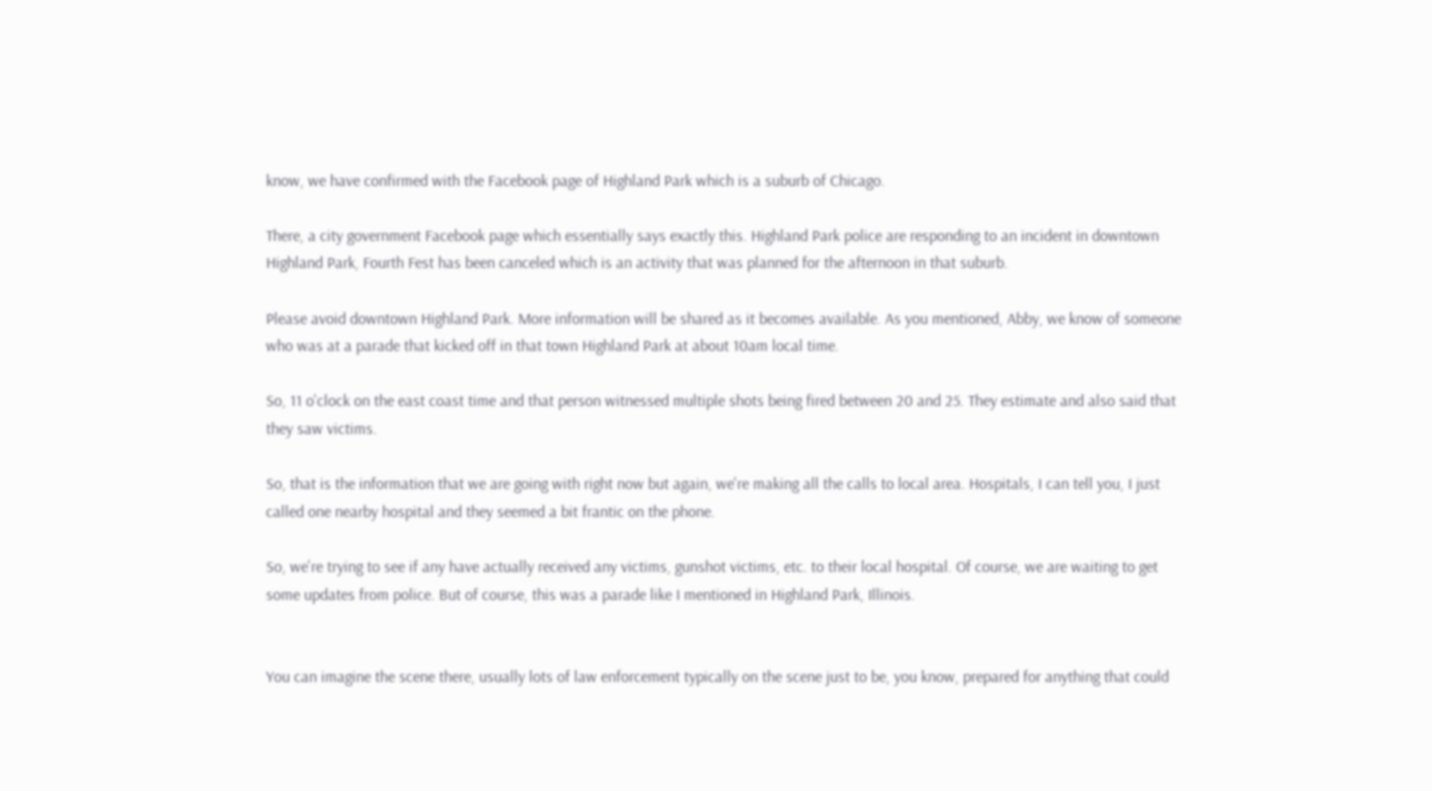know, we have confirmed with the Facebook page of Highland Park which is a suburb of Chicago.

There, a city government Facebook page which essentially says exactly this. Highland Park police are responding to an incident in downtown Highland Park, Fourth Fest has been canceled which is an activity that was planned for the afternoon in that suburb.

Please avoid downtown Highland Park. More information will be shared as it becomes available. As you mentioned, Abby, we know of someone who was at a parade that kicked off in that town Highland Park at about 10am local time.

So, 11 o'clock on the east coast time and that person witnessed multiple shots being fired between 20 and 25. They estimate and also said that they saw victims.

So, that is the information that we are going with right now but again, we're making all the calls to local area. Hospitals, I can tell you, I just called one nearby hospital and they seemed a bit frantic on the phone.

So, we're trying to see if any have actually received any victims, gunshot victims, etc. to their local hospital. Of course, we are waiting to get some updates from police. But of course, this was a parade like I mentioned in Highland Park, Illinois.


You can imagine the scene there, usually lots of law enforcement typically on the scene just to be, you know, prepared for anything that could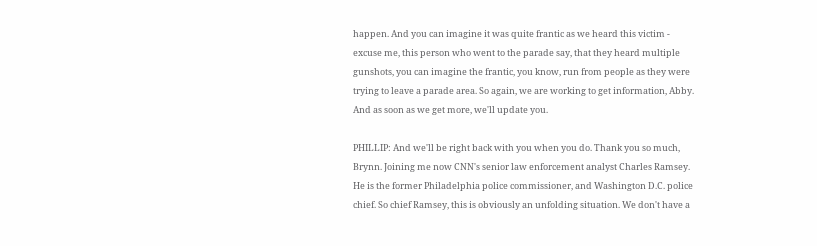happen. And you can imagine it was quite frantic as we heard this victim - excuse me, this person who went to the parade say, that they heard multiple gunshots, you can imagine the frantic, you know, run from people as they were trying to leave a parade area. So again, we are working to get information, Abby. And as soon as we get more, we'll update you.

PHILLIP: And we'll be right back with you when you do. Thank you so much, Brynn. Joining me now CNN's senior law enforcement analyst Charles Ramsey. He is the former Philadelphia police commissioner, and Washington D.C. police chief. So chief Ramsey, this is obviously an unfolding situation. We don't have a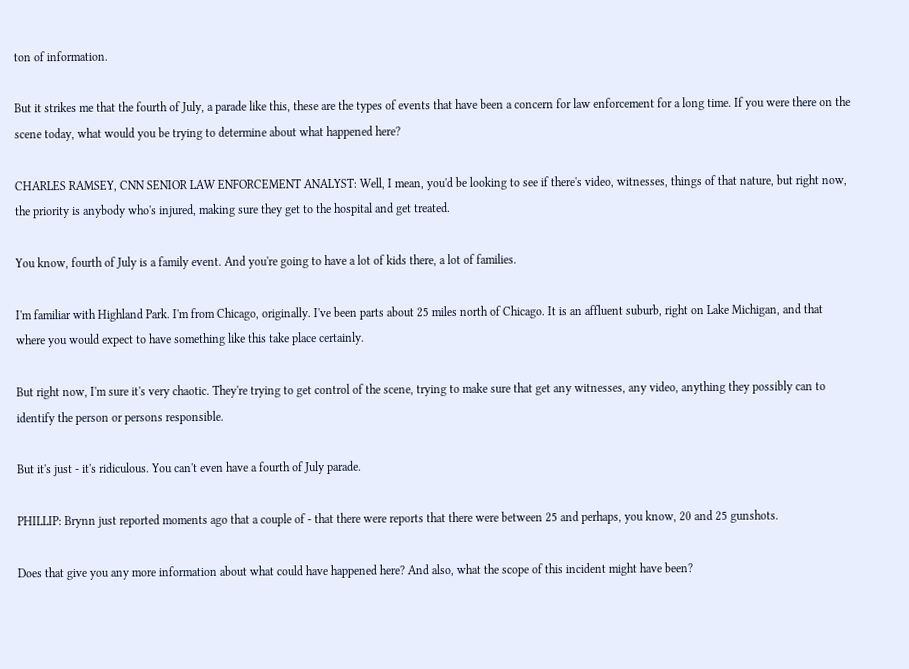ton of information.

But it strikes me that the fourth of July, a parade like this, these are the types of events that have been a concern for law enforcement for a long time. If you were there on the scene today, what would you be trying to determine about what happened here?

CHARLES RAMSEY, CNN SENIOR LAW ENFORCEMENT ANALYST: Well, I mean, you'd be looking to see if there's video, witnesses, things of that nature, but right now, the priority is anybody who's injured, making sure they get to the hospital and get treated.

You know, fourth of July is a family event. And you're going to have a lot of kids there, a lot of families.

I'm familiar with Highland Park. I'm from Chicago, originally. I've been parts about 25 miles north of Chicago. It is an affluent suburb, right on Lake Michigan, and that where you would expect to have something like this take place certainly.

But right now, I'm sure it's very chaotic. They're trying to get control of the scene, trying to make sure that get any witnesses, any video, anything they possibly can to identify the person or persons responsible.

But it's just - it's ridiculous. You can't even have a fourth of July parade.

PHILLIP: Brynn just reported moments ago that a couple of - that there were reports that there were between 25 and perhaps, you know, 20 and 25 gunshots.

Does that give you any more information about what could have happened here? And also, what the scope of this incident might have been?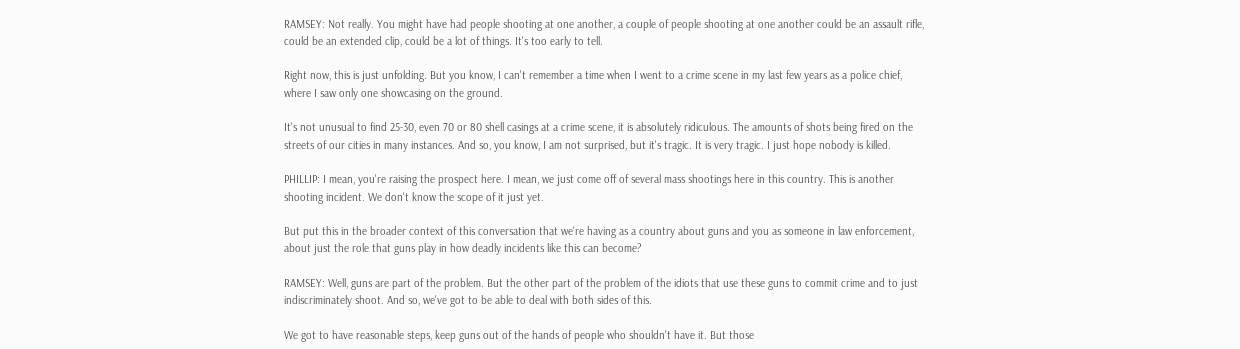RAMSEY: Not really. You might have had people shooting at one another, a couple of people shooting at one another could be an assault rifle, could be an extended clip, could be a lot of things. It's too early to tell.

Right now, this is just unfolding. But you know, I can't remember a time when I went to a crime scene in my last few years as a police chief, where I saw only one showcasing on the ground.

It's not unusual to find 25-30, even 70 or 80 shell casings at a crime scene, it is absolutely ridiculous. The amounts of shots being fired on the streets of our cities in many instances. And so, you know, I am not surprised, but it's tragic. It is very tragic. I just hope nobody is killed.

PHILLIP: I mean, you're raising the prospect here. I mean, we just come off of several mass shootings here in this country. This is another shooting incident. We don't know the scope of it just yet.

But put this in the broader context of this conversation that we're having as a country about guns and you as someone in law enforcement, about just the role that guns play in how deadly incidents like this can become?

RAMSEY: Well, guns are part of the problem. But the other part of the problem of the idiots that use these guns to commit crime and to just indiscriminately shoot. And so, we've got to be able to deal with both sides of this.

We got to have reasonable steps, keep guns out of the hands of people who shouldn't have it. But those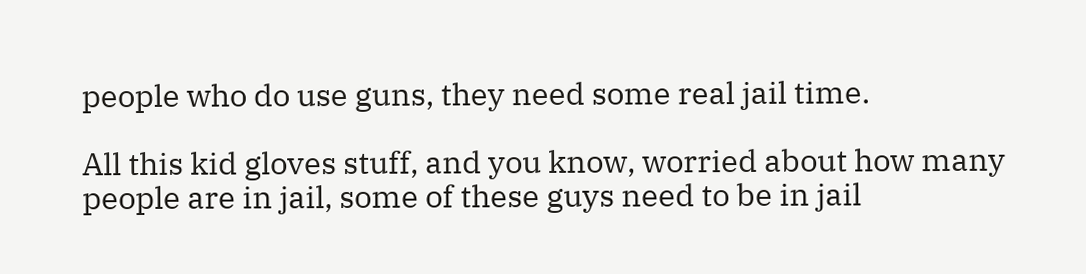people who do use guns, they need some real jail time.

All this kid gloves stuff, and you know, worried about how many people are in jail, some of these guys need to be in jail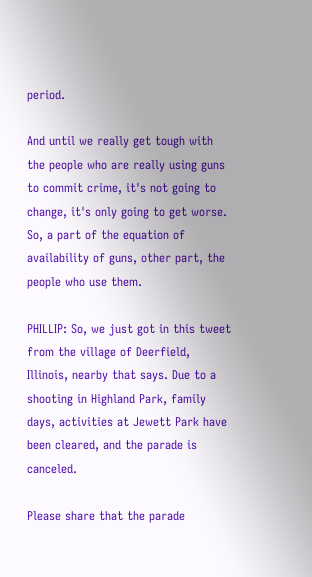period.

And until we really get tough with the people who are really using guns to commit crime, it's not going to change, it's only going to get worse. So, a part of the equation of availability of guns, other part, the people who use them.

PHILLIP: So, we just got in this tweet from the village of Deerfield, Illinois, nearby that says. Due to a shooting in Highland Park, family days, activities at Jewett Park have been cleared, and the parade is canceled.

Please share that the parade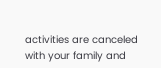activities are canceled with your family and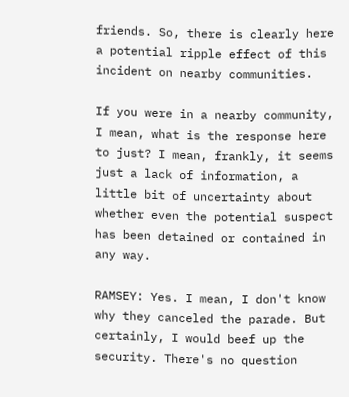friends. So, there is clearly here a potential ripple effect of this incident on nearby communities.

If you were in a nearby community, I mean, what is the response here to just? I mean, frankly, it seems just a lack of information, a little bit of uncertainty about whether even the potential suspect has been detained or contained in any way.

RAMSEY: Yes. I mean, I don't know why they canceled the parade. But certainly, I would beef up the security. There's no question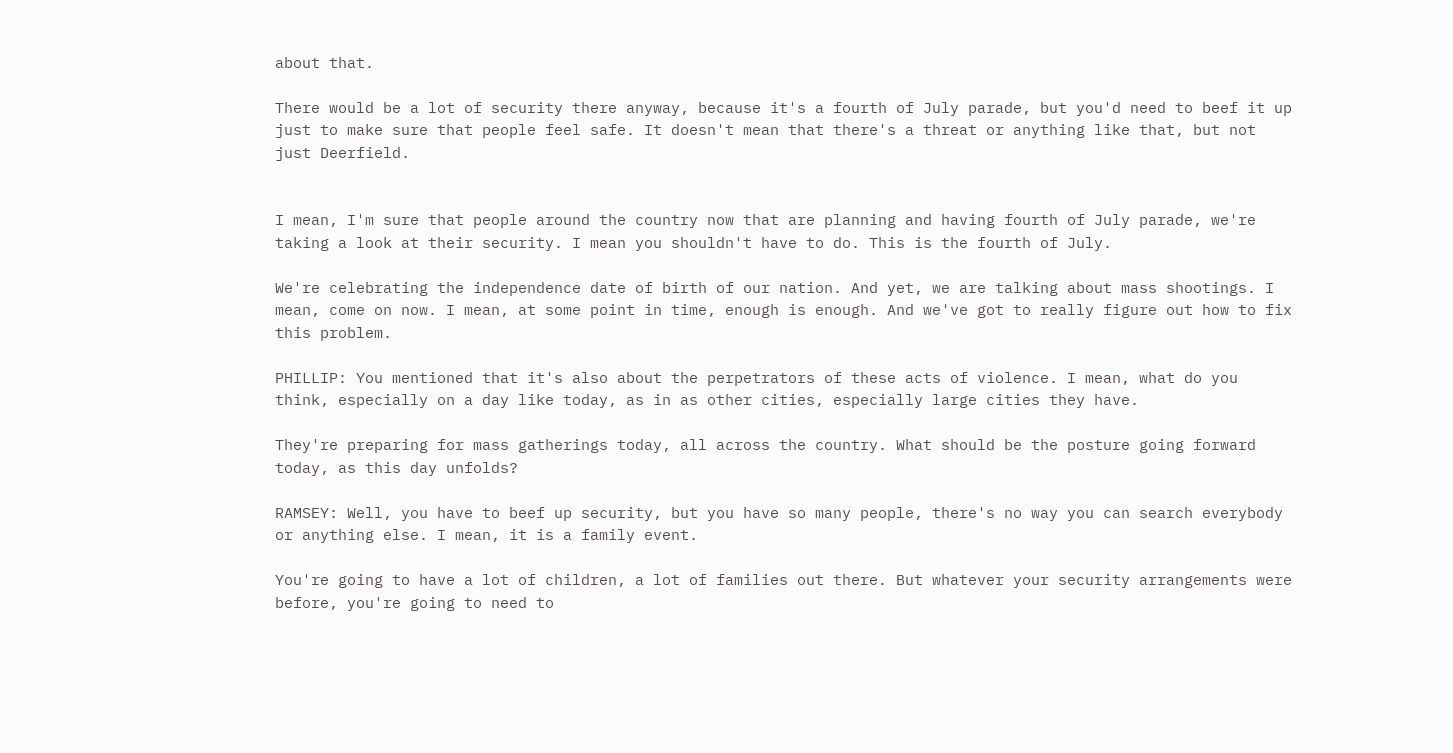about that.

There would be a lot of security there anyway, because it's a fourth of July parade, but you'd need to beef it up just to make sure that people feel safe. It doesn't mean that there's a threat or anything like that, but not just Deerfield.


I mean, I'm sure that people around the country now that are planning and having fourth of July parade, we're taking a look at their security. I mean you shouldn't have to do. This is the fourth of July.

We're celebrating the independence date of birth of our nation. And yet, we are talking about mass shootings. I mean, come on now. I mean, at some point in time, enough is enough. And we've got to really figure out how to fix this problem.

PHILLIP: You mentioned that it's also about the perpetrators of these acts of violence. I mean, what do you think, especially on a day like today, as in as other cities, especially large cities they have.

They're preparing for mass gatherings today, all across the country. What should be the posture going forward today, as this day unfolds?

RAMSEY: Well, you have to beef up security, but you have so many people, there's no way you can search everybody or anything else. I mean, it is a family event.

You're going to have a lot of children, a lot of families out there. But whatever your security arrangements were before, you're going to need to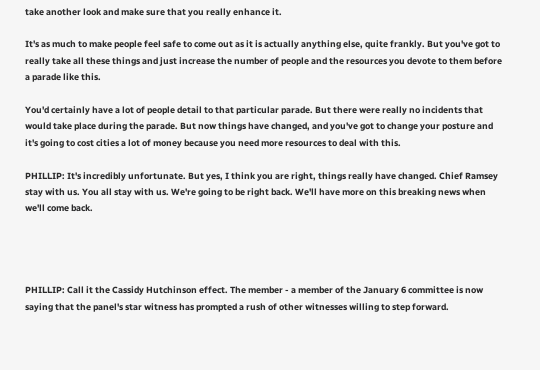take another look and make sure that you really enhance it.

It's as much to make people feel safe to come out as it is actually anything else, quite frankly. But you've got to really take all these things and just increase the number of people and the resources you devote to them before a parade like this.

You'd certainly have a lot of people detail to that particular parade. But there were really no incidents that would take place during the parade. But now things have changed, and you've got to change your posture and it's going to cost cities a lot of money because you need more resources to deal with this.

PHILLIP: It's incredibly unfortunate. But yes, I think you are right, things really have changed. Chief Ramsey stay with us. You all stay with us. We're going to be right back. We'll have more on this breaking news when we'll come back.




PHILLIP: Call it the Cassidy Hutchinson effect. The member - a member of the January 6 committee is now saying that the panel's star witness has prompted a rush of other witnesses willing to step forward.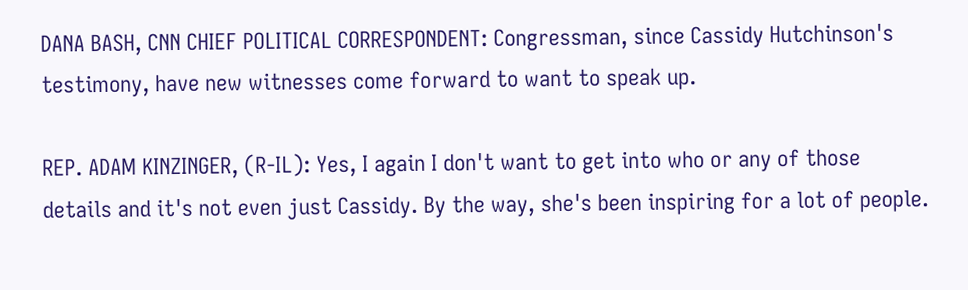DANA BASH, CNN CHIEF POLITICAL CORRESPONDENT: Congressman, since Cassidy Hutchinson's testimony, have new witnesses come forward to want to speak up.

REP. ADAM KINZINGER, (R-IL): Yes, I again I don't want to get into who or any of those details and it's not even just Cassidy. By the way, she's been inspiring for a lot of people.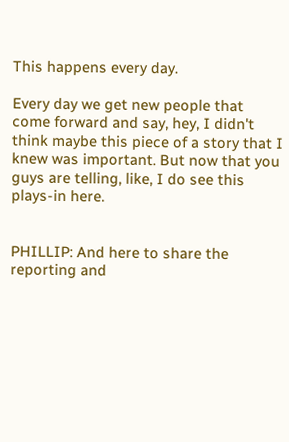This happens every day.

Every day we get new people that come forward and say, hey, I didn't think maybe this piece of a story that I knew was important. But now that you guys are telling, like, I do see this plays-in here.


PHILLIP: And here to share the reporting and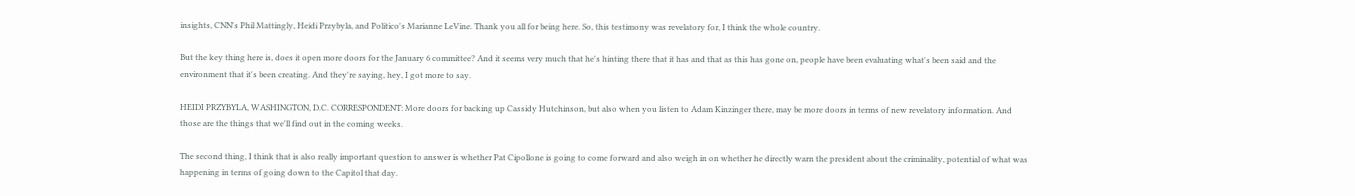insights, CNN's Phil Mattingly, Heidi Przybyla, and Politico's Marianne LeVine. Thank you all for being here. So, this testimony was revelatory for, I think the whole country.

But the key thing here is, does it open more doors for the January 6 committee? And it seems very much that he's hinting there that it has and that as this has gone on, people have been evaluating what's been said and the environment that it's been creating. And they're saying, hey, I got more to say.

HEIDI PRZYBYLA, WASHINGTON, D.C. CORRESPONDENT: More doors for backing up Cassidy Hutchinson, but also when you listen to Adam Kinzinger there, may be more doors in terms of new revelatory information. And those are the things that we'll find out in the coming weeks.

The second thing, I think that is also really important question to answer is whether Pat Cipollone is going to come forward and also weigh in on whether he directly warn the president about the criminality, potential of what was happening in terms of going down to the Capitol that day.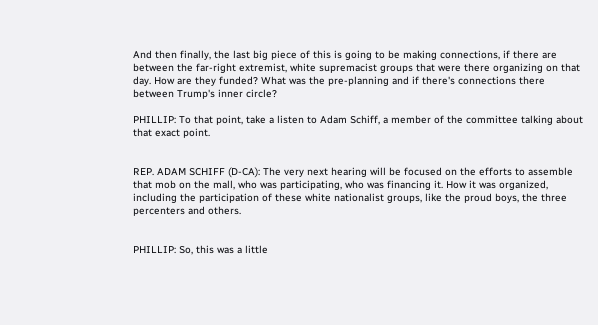And then finally, the last big piece of this is going to be making connections, if there are between the far-right extremist, white supremacist groups that were there organizing on that day. How are they funded? What was the pre-planning and if there's connections there between Trump's inner circle?

PHILLIP: To that point, take a listen to Adam Schiff, a member of the committee talking about that exact point.


REP. ADAM SCHIFF (D-CA): The very next hearing will be focused on the efforts to assemble that mob on the mall, who was participating, who was financing it. How it was organized, including the participation of these white nationalist groups, like the proud boys, the three percenters and others.


PHILLIP: So, this was a little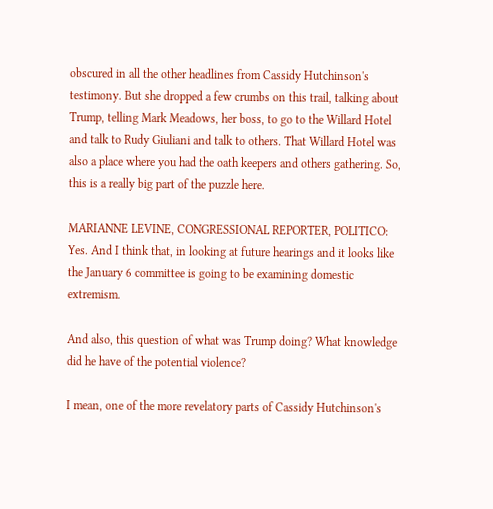obscured in all the other headlines from Cassidy Hutchinson's testimony. But she dropped a few crumbs on this trail, talking about Trump, telling Mark Meadows, her boss, to go to the Willard Hotel and talk to Rudy Giuliani and talk to others. That Willard Hotel was also a place where you had the oath keepers and others gathering. So, this is a really big part of the puzzle here.

MARIANNE LEVINE, CONGRESSIONAL REPORTER, POLITICO: Yes. And I think that, in looking at future hearings and it looks like the January 6 committee is going to be examining domestic extremism.

And also, this question of what was Trump doing? What knowledge did he have of the potential violence?

I mean, one of the more revelatory parts of Cassidy Hutchinson's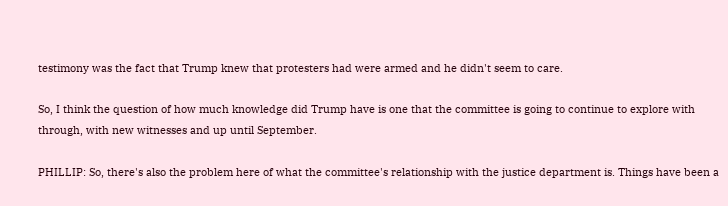testimony was the fact that Trump knew that protesters had were armed and he didn't seem to care.

So, I think the question of how much knowledge did Trump have is one that the committee is going to continue to explore with through, with new witnesses and up until September.

PHILLIP: So, there's also the problem here of what the committee's relationship with the justice department is. Things have been a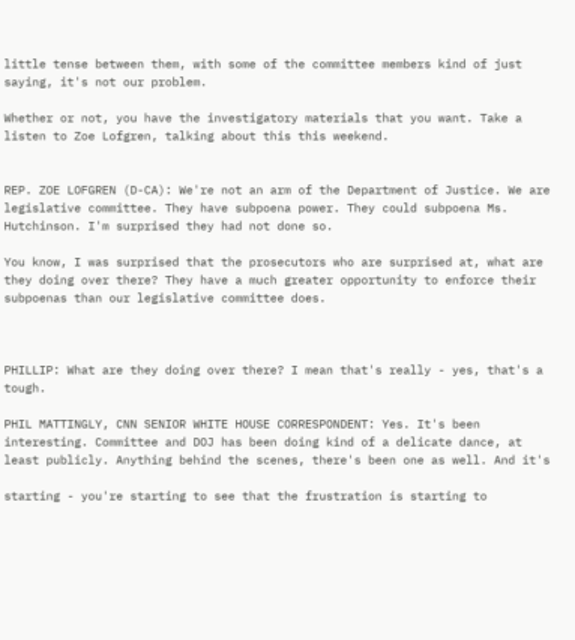little tense between them, with some of the committee members kind of just saying, it's not our problem.

Whether or not, you have the investigatory materials that you want. Take a listen to Zoe Lofgren, talking about this this weekend.


REP. ZOE LOFGREN (D-CA): We're not an arm of the Department of Justice. We are legislative committee. They have subpoena power. They could subpoena Ms. Hutchinson. I'm surprised they had not done so.

You know, I was surprised that the prosecutors who are surprised at, what are they doing over there? They have a much greater opportunity to enforce their subpoenas than our legislative committee does.



PHILLIP: What are they doing over there? I mean that's really - yes, that's a tough.

PHIL MATTINGLY, CNN SENIOR WHITE HOUSE CORRESPONDENT: Yes. It's been interesting. Committee and DOJ has been doing kind of a delicate dance, at least publicly. Anything behind the scenes, there's been one as well. And it's

starting - you're starting to see that the frustration is starting to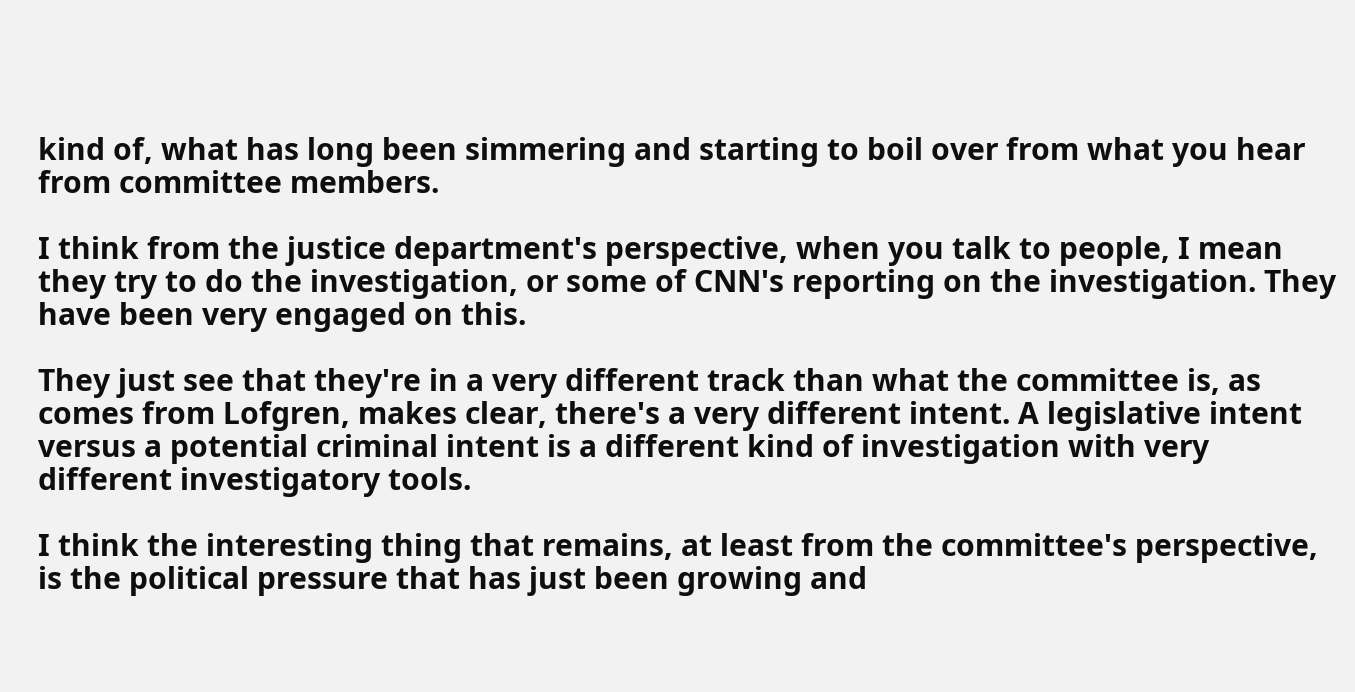kind of, what has long been simmering and starting to boil over from what you hear from committee members.

I think from the justice department's perspective, when you talk to people, I mean they try to do the investigation, or some of CNN's reporting on the investigation. They have been very engaged on this.

They just see that they're in a very different track than what the committee is, as comes from Lofgren, makes clear, there's a very different intent. A legislative intent versus a potential criminal intent is a different kind of investigation with very different investigatory tools.

I think the interesting thing that remains, at least from the committee's perspective, is the political pressure that has just been growing and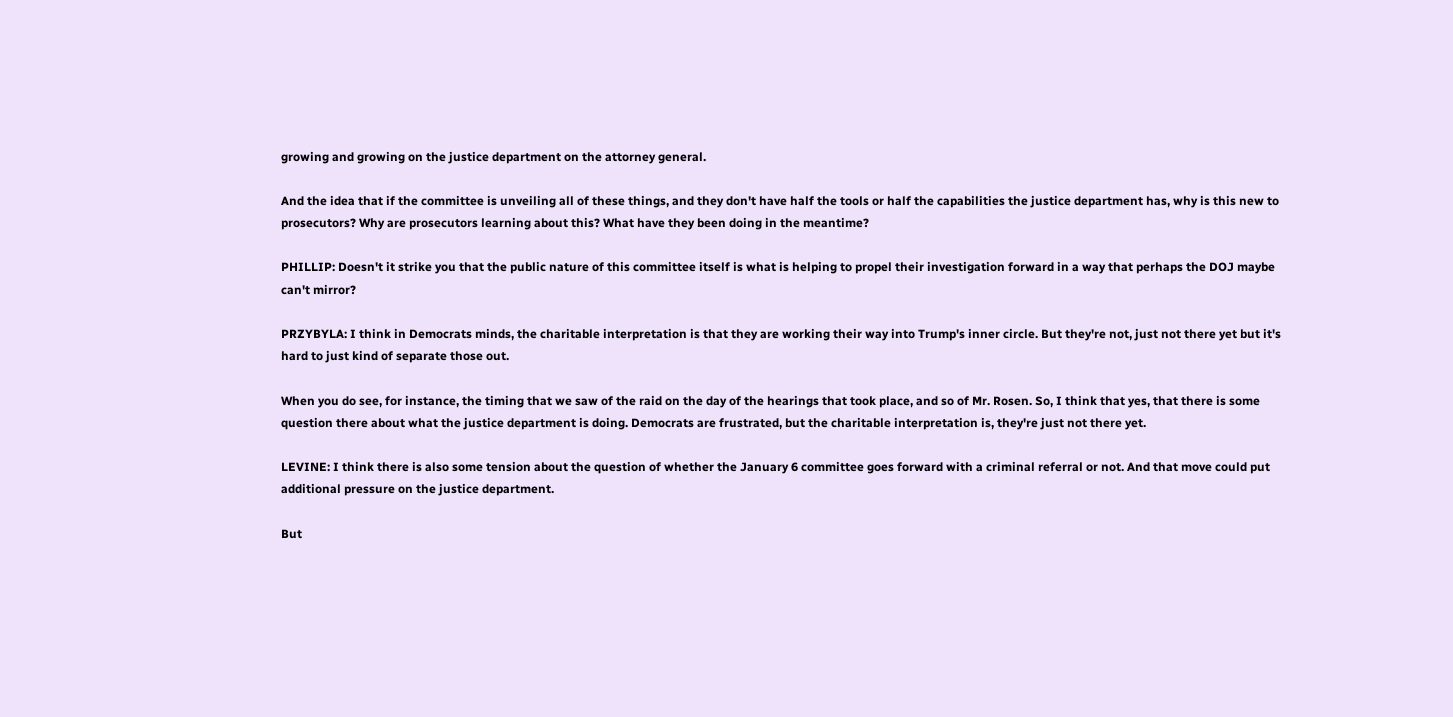growing and growing on the justice department on the attorney general.

And the idea that if the committee is unveiling all of these things, and they don't have half the tools or half the capabilities the justice department has, why is this new to prosecutors? Why are prosecutors learning about this? What have they been doing in the meantime?

PHILLIP: Doesn't it strike you that the public nature of this committee itself is what is helping to propel their investigation forward in a way that perhaps the DOJ maybe can't mirror?

PRZYBYLA: I think in Democrats minds, the charitable interpretation is that they are working their way into Trump's inner circle. But they're not, just not there yet but it's hard to just kind of separate those out.

When you do see, for instance, the timing that we saw of the raid on the day of the hearings that took place, and so of Mr. Rosen. So, I think that yes, that there is some question there about what the justice department is doing. Democrats are frustrated, but the charitable interpretation is, they're just not there yet.

LEVINE: I think there is also some tension about the question of whether the January 6 committee goes forward with a criminal referral or not. And that move could put additional pressure on the justice department.

But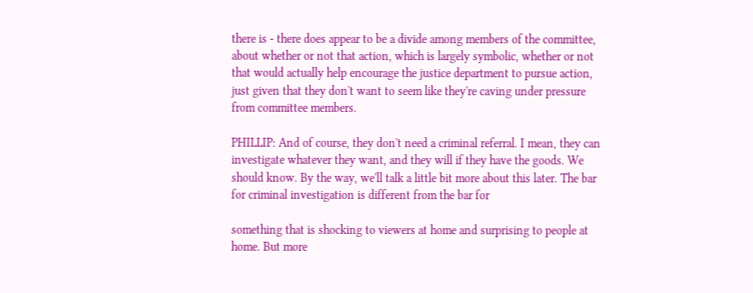there is - there does appear to be a divide among members of the committee, about whether or not that action, which is largely symbolic, whether or not that would actually help encourage the justice department to pursue action, just given that they don't want to seem like they're caving under pressure from committee members.

PHILLIP: And of course, they don't need a criminal referral. I mean, they can investigate whatever they want, and they will if they have the goods. We should know. By the way, we'll talk a little bit more about this later. The bar for criminal investigation is different from the bar for

something that is shocking to viewers at home and surprising to people at home. But more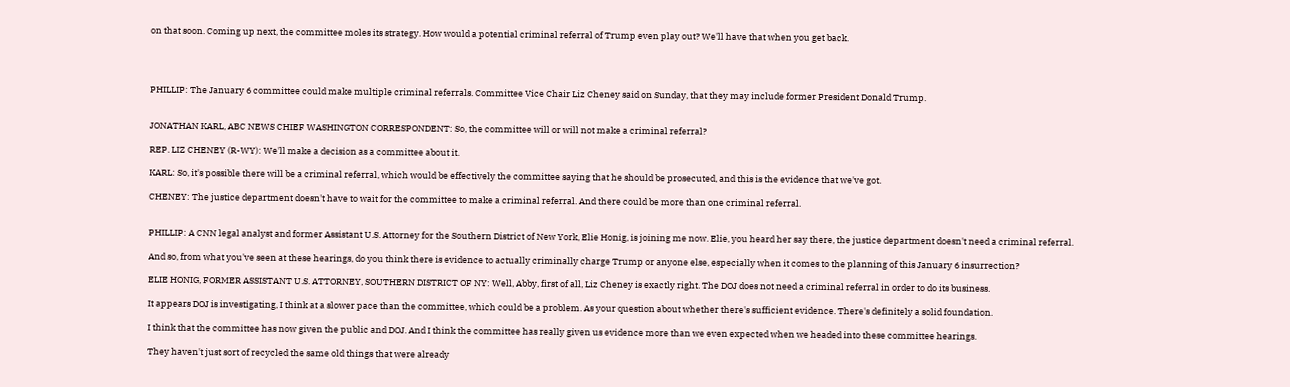on that soon. Coming up next, the committee moles its strategy. How would a potential criminal referral of Trump even play out? We'll have that when you get back.




PHILLIP: The January 6 committee could make multiple criminal referrals. Committee Vice Chair Liz Cheney said on Sunday, that they may include former President Donald Trump.


JONATHAN KARL, ABC NEWS CHIEF WASHINGTON CORRESPONDENT: So, the committee will or will not make a criminal referral?

REP. LIZ CHENEY (R-WY): We'll make a decision as a committee about it.

KARL: So, it's possible there will be a criminal referral, which would be effectively the committee saying that he should be prosecuted, and this is the evidence that we've got.

CHENEY: The justice department doesn't have to wait for the committee to make a criminal referral. And there could be more than one criminal referral.


PHILLIP: A CNN legal analyst and former Assistant U.S. Attorney for the Southern District of New York, Elie Honig, is joining me now. Elie, you heard her say there, the justice department doesn't need a criminal referral.

And so, from what you've seen at these hearings, do you think there is evidence to actually criminally charge Trump or anyone else, especially when it comes to the planning of this January 6 insurrection?

ELIE HONIG, FORMER ASSISTANT U.S. ATTORNEY, SOUTHERN DISTRICT OF NY: Well, Abby, first of all, Liz Cheney is exactly right. The DOJ does not need a criminal referral in order to do its business.

It appears DOJ is investigating, I think at a slower pace than the committee, which could be a problem. As your question about whether there's sufficient evidence. There's definitely a solid foundation.

I think that the committee has now given the public and DOJ. And I think the committee has really given us evidence more than we even expected when we headed into these committee hearings.

They haven't just sort of recycled the same old things that were already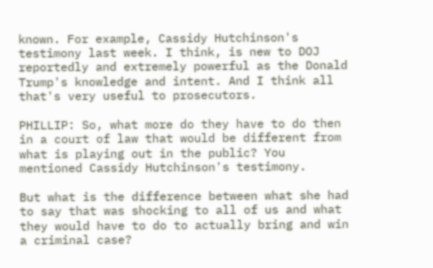known. For example, Cassidy Hutchinson's testimony last week. I think, is new to DOJ reportedly and extremely powerful as the Donald Trump's knowledge and intent. And I think all that's very useful to prosecutors.

PHILLIP: So, what more do they have to do then in a court of law that would be different from what is playing out in the public? You mentioned Cassidy Hutchinson's testimony.

But what is the difference between what she had to say that was shocking to all of us and what they would have to do to actually bring and win a criminal case?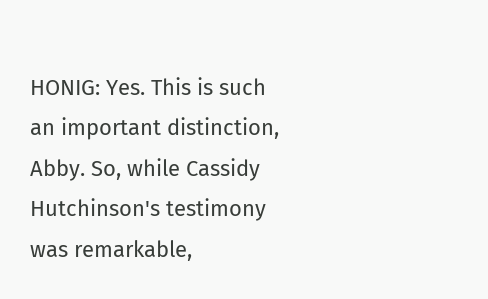HONIG: Yes. This is such an important distinction, Abby. So, while Cassidy Hutchinson's testimony was remarkable,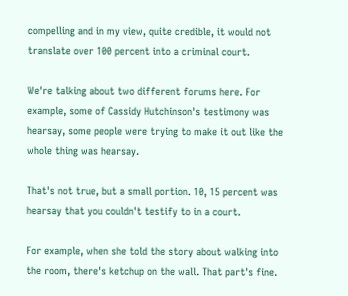compelling and in my view, quite credible, it would not translate over 100 percent into a criminal court.

We're talking about two different forums here. For example, some of Cassidy Hutchinson's testimony was hearsay, some people were trying to make it out like the whole thing was hearsay.

That's not true, but a small portion. 10, 15 percent was hearsay that you couldn't testify to in a court.

For example, when she told the story about walking into the room, there's ketchup on the wall. That part's fine.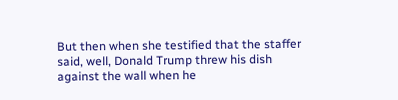But then when she testified that the staffer said, well, Donald Trump threw his dish against the wall when he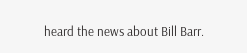heard the news about Bill Barr.